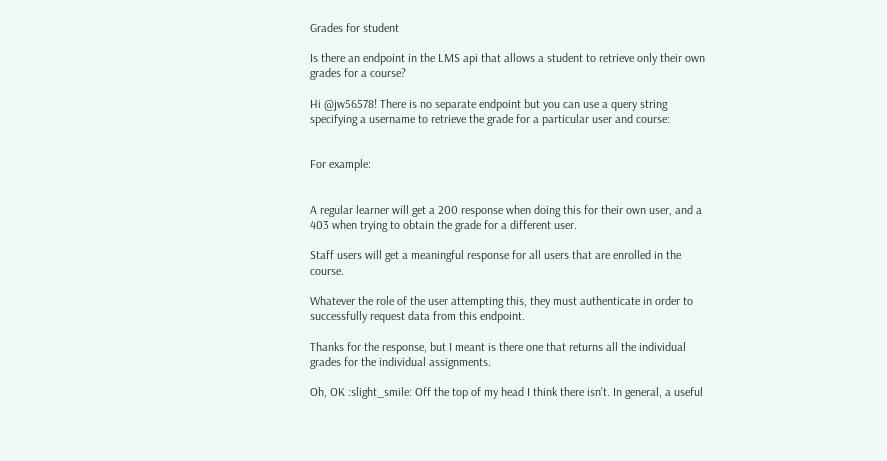Grades for student

Is there an endpoint in the LMS api that allows a student to retrieve only their own grades for a course?

Hi @jw56578! There is no separate endpoint but you can use a query string specifying a username to retrieve the grade for a particular user and course:


For example:


A regular learner will get a 200 response when doing this for their own user, and a 403 when trying to obtain the grade for a different user.

Staff users will get a meaningful response for all users that are enrolled in the course.

Whatever the role of the user attempting this, they must authenticate in order to successfully request data from this endpoint.

Thanks for the response, but I meant is there one that returns all the individual grades for the individual assignments.

Oh, OK :slight_smile: Off the top of my head I think there isn’t. In general, a useful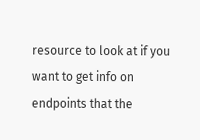resource to look at if you want to get info on endpoints that the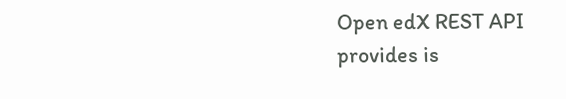Open edX REST API provides is